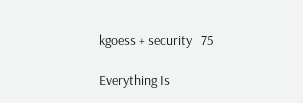kgoess + security   75

Everything Is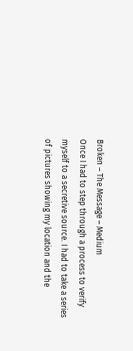Broken – The Message – Medium
Once I had to step through a process to verify myself to a secretive source. I had to take a series of pictures showing my location and the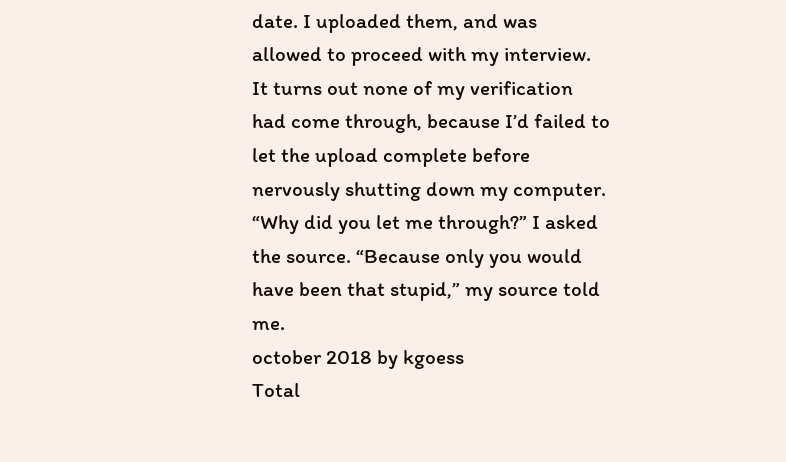date. I uploaded them, and was allowed to proceed with my interview. It turns out none of my verification had come through, because I’d failed to let the upload complete before nervously shutting down my computer. “Why did you let me through?” I asked the source. “Because only you would have been that stupid,” my source told me.
october 2018 by kgoess
Total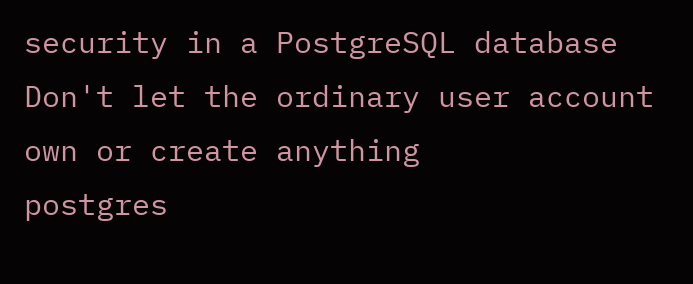security in a PostgreSQL database
Don't let the ordinary user account own or create anything
postgres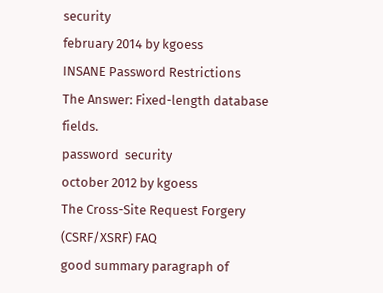security
february 2014 by kgoess
INSANE Password Restrictions
The Answer: Fixed-length database fields.
password  security
october 2012 by kgoess
The Cross-Site Request Forgery (CSRF/XSRF) FAQ
good summary paragraph of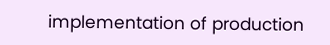implementation of production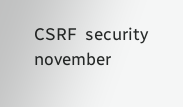CSRF  security
november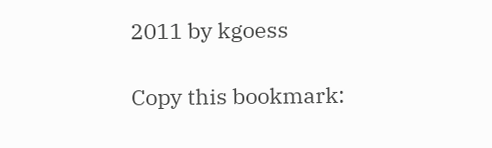2011 by kgoess

Copy this bookmark: